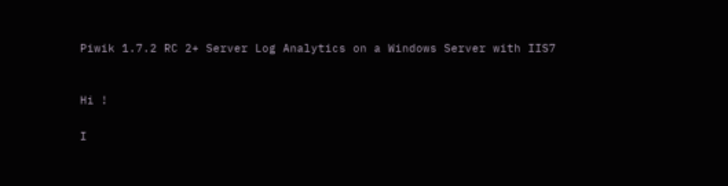Piwik 1.7.2 RC 2+ Server Log Analytics on a Windows Server with IIS7


Hi !

I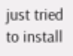just tried to install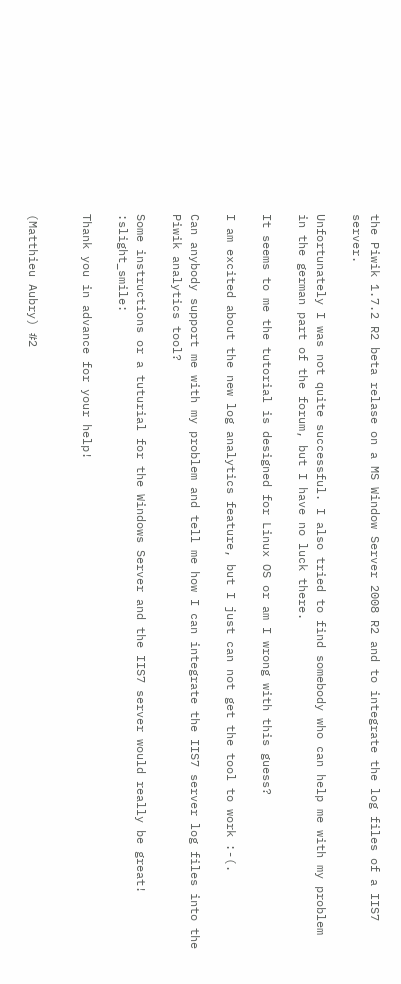the Piwik 1.7.2 R2 beta relase on a MS Window Server 2008 R2 and to integrate the log files of a IIS7 server.

Unfortunately I was not quite successful. I also tried to find somebody who can help me with my problem in the german part of the forum, but I have no luck there.

It seems to me the tutorial is designed for Linux OS or am I wrong with this guess?

I am excited about the new log analytics feature, but I just can not get the tool to work :-(.

Can anybody support me with my problem and tell me how I can integrate the IIS7 server log files into the Piwik analytics tool?

Some instructions or a tuturial for the Windows Server and the IIS7 server would really be great! :slight_smile:

Thank you in advance for your help!


(Matthieu Aubry) #2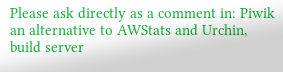Please ask directly as a comment in: Piwik an alternative to AWStats and Urchin, build server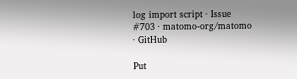log import script · Issue #703 · matomo-org/matomo · GitHub

Put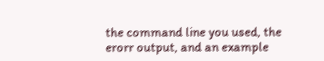the command line you used, the erorr output, and an example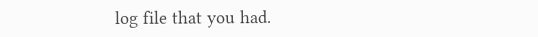log file that you had.